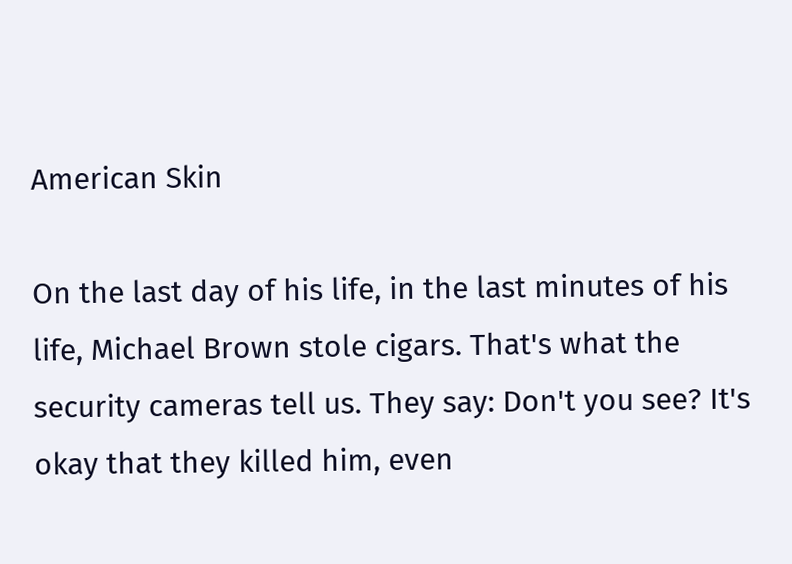American Skin

On the last day of his life, in the last minutes of his life, Michael Brown stole cigars. That's what the security cameras tell us. They say: Don't you see? It's okay that they killed him, even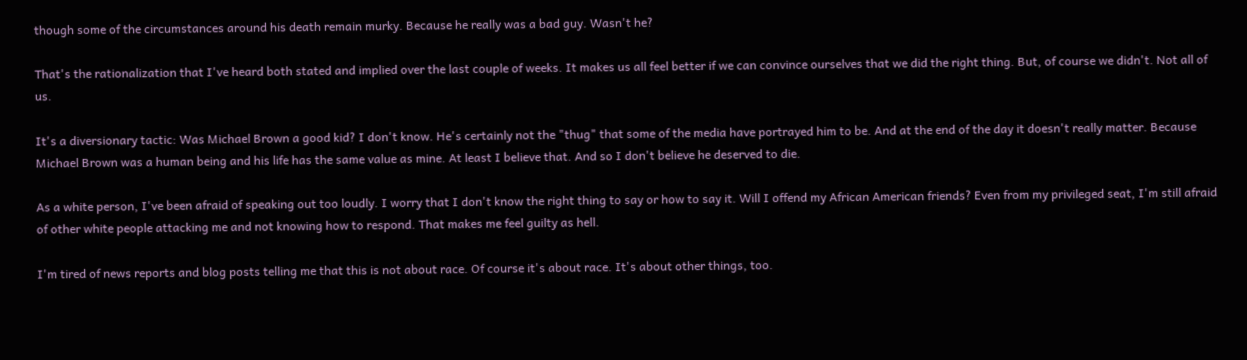though some of the circumstances around his death remain murky. Because he really was a bad guy. Wasn't he?

That's the rationalization that I've heard both stated and implied over the last couple of weeks. It makes us all feel better if we can convince ourselves that we did the right thing. But, of course we didn't. Not all of us.

It's a diversionary tactic: Was Michael Brown a good kid? I don't know. He's certainly not the "thug" that some of the media have portrayed him to be. And at the end of the day it doesn't really matter. Because Michael Brown was a human being and his life has the same value as mine. At least I believe that. And so I don't believe he deserved to die.

As a white person, I've been afraid of speaking out too loudly. I worry that I don't know the right thing to say or how to say it. Will I offend my African American friends? Even from my privileged seat, I'm still afraid of other white people attacking me and not knowing how to respond. That makes me feel guilty as hell.

I'm tired of news reports and blog posts telling me that this is not about race. Of course it's about race. It's about other things, too.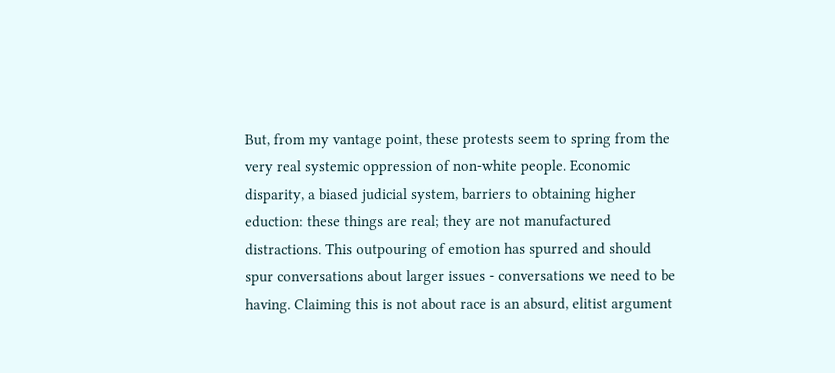But, from my vantage point, these protests seem to spring from the very real systemic oppression of non-white people. Economic disparity, a biased judicial system, barriers to obtaining higher eduction: these things are real; they are not manufactured distractions. This outpouring of emotion has spurred and should spur conversations about larger issues - conversations we need to be having. Claiming this is not about race is an absurd, elitist argument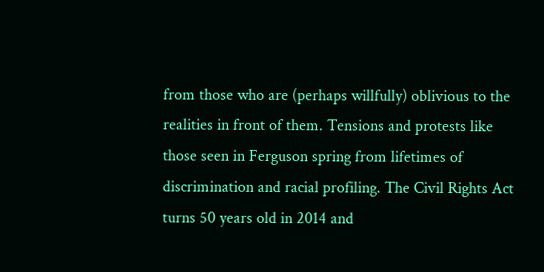from those who are (perhaps willfully) oblivious to the realities in front of them. Tensions and protests like those seen in Ferguson spring from lifetimes of discrimination and racial profiling. The Civil Rights Act turns 50 years old in 2014 and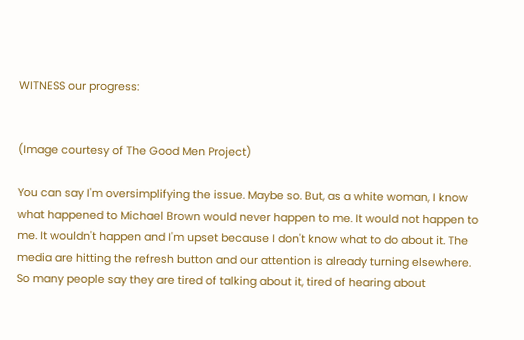WITNESS our progress:


(Image courtesy of The Good Men Project)

You can say I'm oversimplifying the issue. Maybe so. But, as a white woman, I know what happened to Michael Brown would never happen to me. It would not happen to me. It wouldn't happen and I'm upset because I don't know what to do about it. The media are hitting the refresh button and our attention is already turning elsewhere. So many people say they are tired of talking about it, tired of hearing about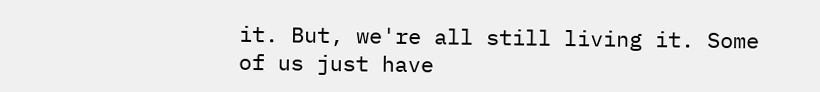it. But, we're all still living it. Some of us just have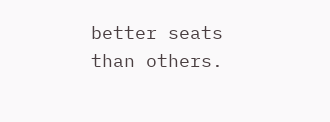better seats than others.